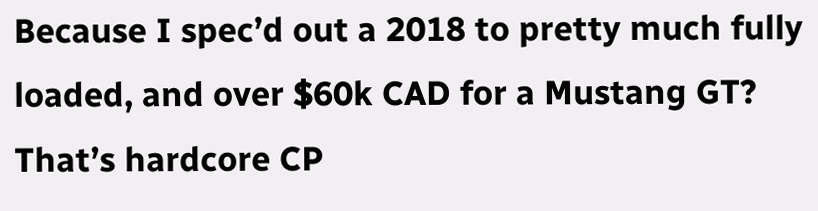Because I spec’d out a 2018 to pretty much fully loaded, and over $60k CAD for a Mustang GT? That’s hardcore CP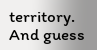territory. And guess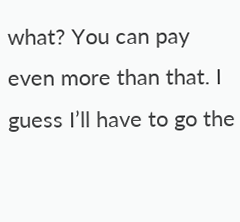what? You can pay even more than that. I guess I’ll have to go the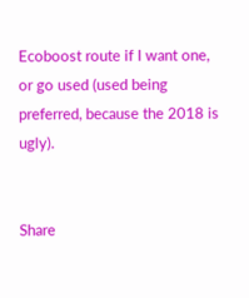Ecoboost route if I want one, or go used (used being preferred, because the 2018 is ugly).


Share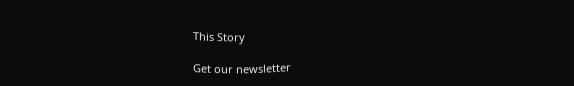This Story

Get our newsletter